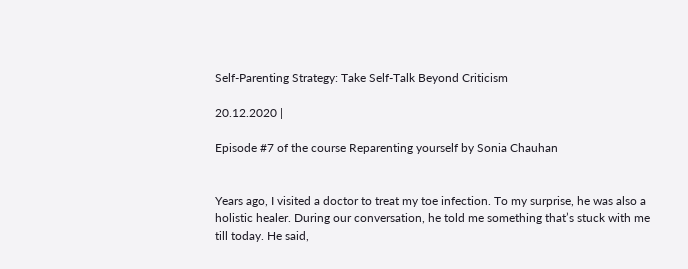Self-Parenting Strategy: Take Self-Talk Beyond Criticism

20.12.2020 |

Episode #7 of the course Reparenting yourself by Sonia Chauhan


Years ago, I visited a doctor to treat my toe infection. To my surprise, he was also a holistic healer. During our conversation, he told me something that’s stuck with me till today. He said,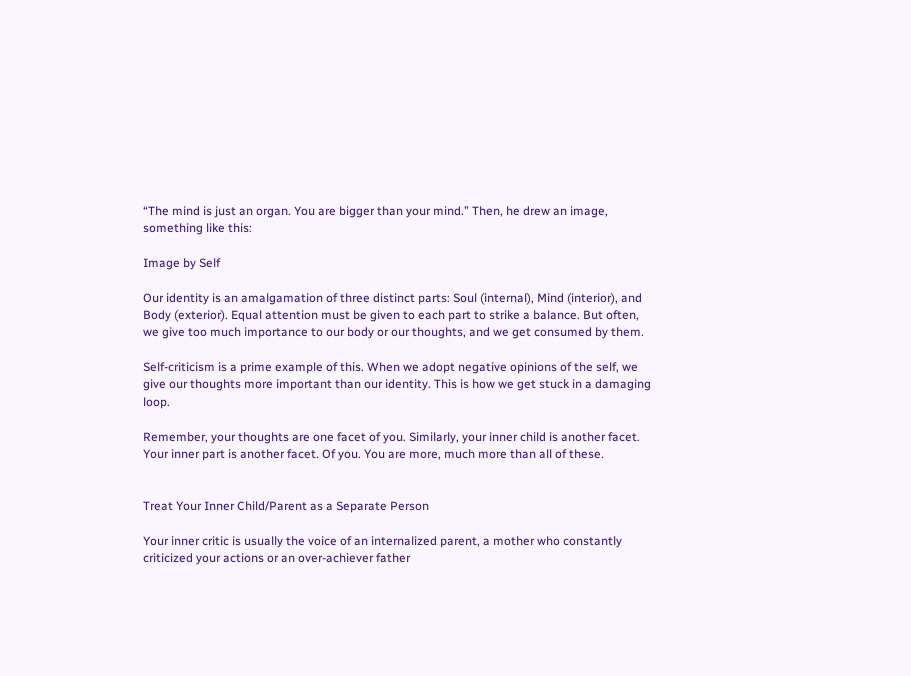“The mind is just an organ. You are bigger than your mind.” Then, he drew an image, something like this:

Image by Self

Our identity is an amalgamation of three distinct parts: Soul (internal), Mind (interior), and Body (exterior). Equal attention must be given to each part to strike a balance. But often, we give too much importance to our body or our thoughts, and we get consumed by them.

Self-criticism is a prime example of this. When we adopt negative opinions of the self, we give our thoughts more important than our identity. This is how we get stuck in a damaging loop.

Remember, your thoughts are one facet of you. Similarly, your inner child is another facet. Your inner part is another facet. Of you. You are more, much more than all of these.


Treat Your Inner Child/Parent as a Separate Person

Your inner critic is usually the voice of an internalized parent, a mother who constantly criticized your actions or an over-achiever father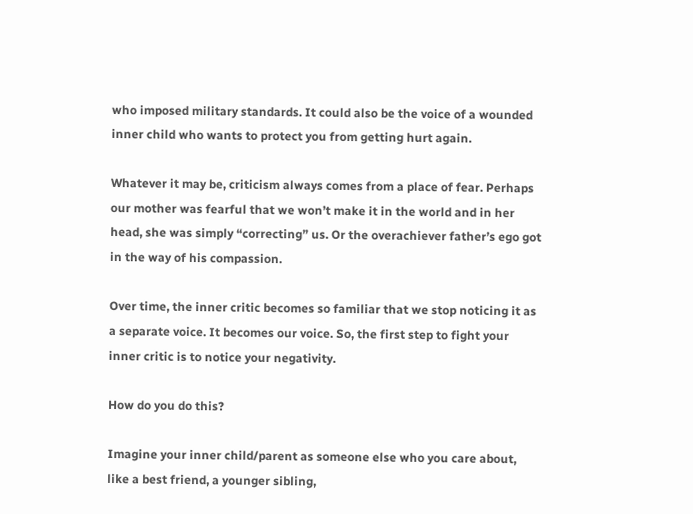who imposed military standards. It could also be the voice of a wounded inner child who wants to protect you from getting hurt again.

Whatever it may be, criticism always comes from a place of fear. Perhaps our mother was fearful that we won’t make it in the world and in her head, she was simply “correcting” us. Or the overachiever father’s ego got in the way of his compassion.

Over time, the inner critic becomes so familiar that we stop noticing it as a separate voice. It becomes our voice. So, the first step to fight your inner critic is to notice your negativity.

How do you do this?

Imagine your inner child/parent as someone else who you care about, like a best friend, a younger sibling,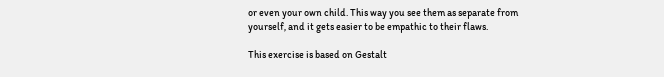or even your own child. This way you see them as separate from yourself, and it gets easier to be empathic to their flaws.

This exercise is based on Gestalt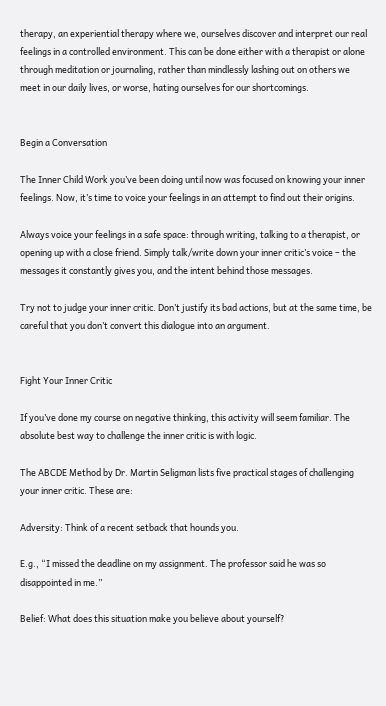therapy, an experiential therapy where we, ourselves discover and interpret our real feelings in a controlled environment. This can be done either with a therapist or alone through meditation or journaling, rather than mindlessly lashing out on others we meet in our daily lives, or worse, hating ourselves for our shortcomings.


Begin a Conversation

The Inner Child Work you’ve been doing until now was focused on knowing your inner feelings. Now, it’s time to voice your feelings in an attempt to find out their origins.

Always voice your feelings in a safe space: through writing, talking to a therapist, or opening up with a close friend. Simply talk/write down your inner critic’s voice – the messages it constantly gives you, and the intent behind those messages.

Try not to judge your inner critic. Don’t justify its bad actions, but at the same time, be careful that you don’t convert this dialogue into an argument.


Fight Your Inner Critic

If you’ve done my course on negative thinking, this activity will seem familiar. The absolute best way to challenge the inner critic is with logic.

The ABCDE Method by Dr. Martin Seligman lists five practical stages of challenging your inner critic. These are:

Adversity: Think of a recent setback that hounds you.

E.g., “I missed the deadline on my assignment. The professor said he was so disappointed in me.”

Belief: What does this situation make you believe about yourself?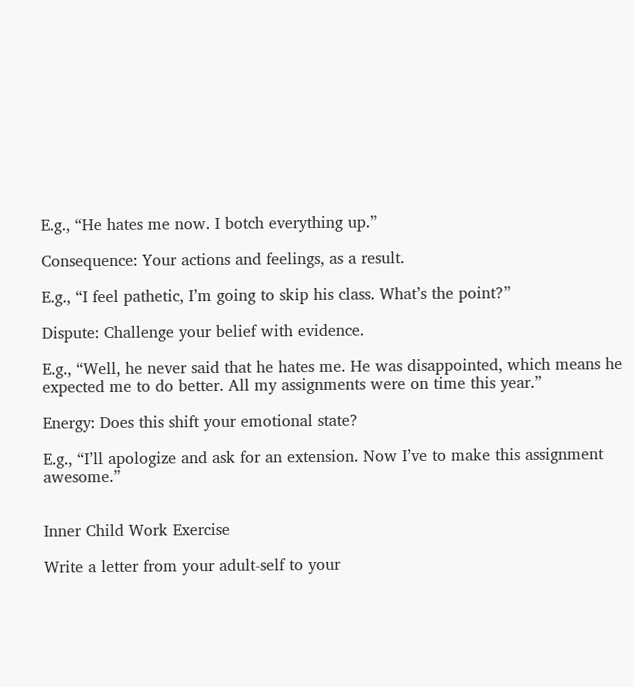E.g., “He hates me now. I botch everything up.”

Consequence: Your actions and feelings, as a result.

E.g., “I feel pathetic, I’m going to skip his class. What’s the point?”

Dispute: Challenge your belief with evidence.

E.g., “Well, he never said that he hates me. He was disappointed, which means he expected me to do better. All my assignments were on time this year.”

Energy: Does this shift your emotional state?

E.g., “I’ll apologize and ask for an extension. Now I’ve to make this assignment awesome.”


Inner Child Work Exercise

Write a letter from your adult-self to your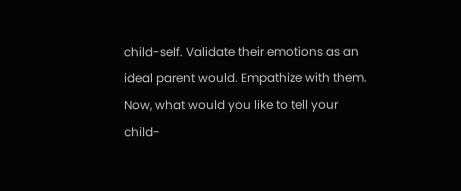child-self. Validate their emotions as an ideal parent would. Empathize with them. Now, what would you like to tell your child-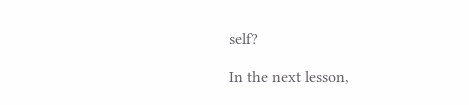self?

In the next lesson,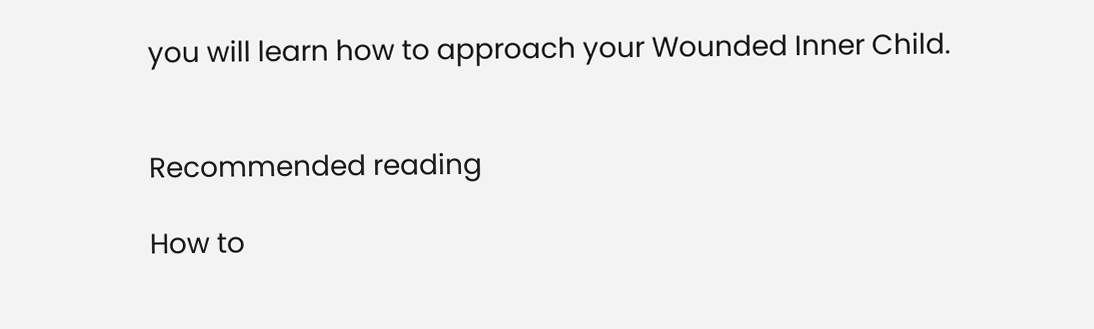you will learn how to approach your Wounded Inner Child.


Recommended reading

How to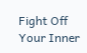Fight Off Your Inner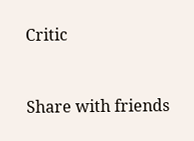Critic


Share with friends